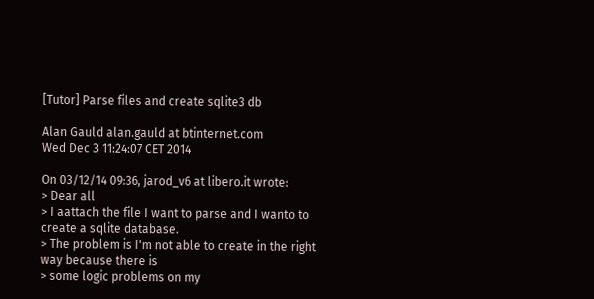[Tutor] Parse files and create sqlite3 db

Alan Gauld alan.gauld at btinternet.com
Wed Dec 3 11:24:07 CET 2014

On 03/12/14 09:36, jarod_v6 at libero.it wrote:
> Dear all
> I aattach the file I want to parse and I wanto to create a sqlite database.
> The problem is I'm not able to create in the right way because there is
> some logic problems on my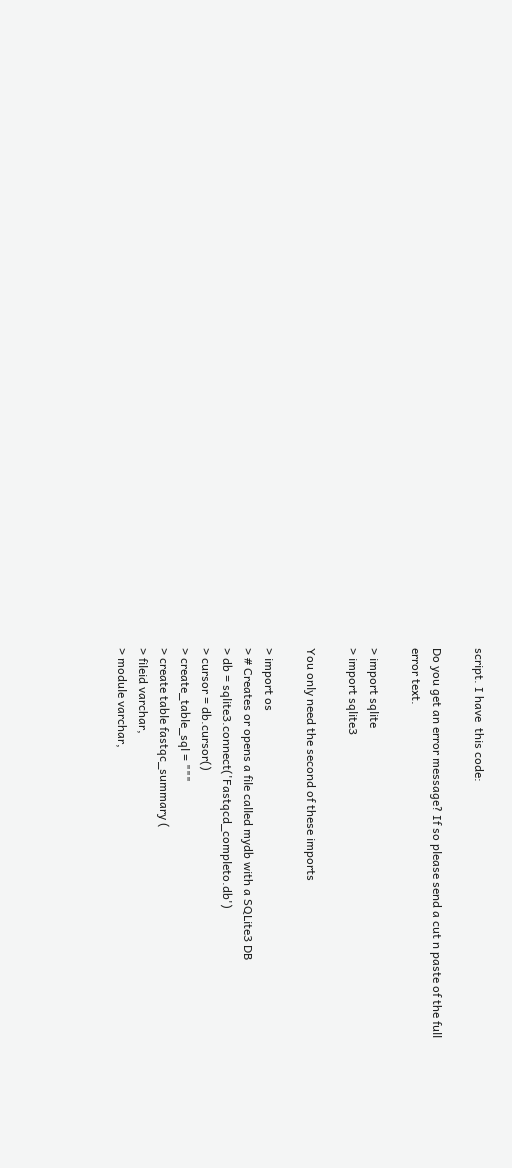script. I have  this code:

Do you get an error message? If so please send a cut n paste of the full
error text.

> import sqlite
> import sqlite3

You only need the second of these imports

> import os
> # Creates or opens a file called mydb with a SQLite3 DB
> db = sqlite3.connect('Fastqcd_completo.db')
> cursor = db.cursor()
> create_table_sql = """
> create table fastqc_summary (
> fileid varchar,
> module varchar,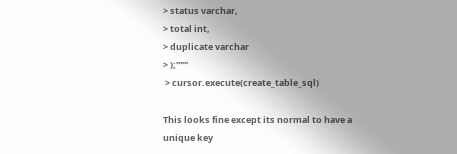> status varchar,
> total int,
> duplicate varchar
> );"""
 > cursor.execute(create_table_sql)

This looks fine except its normal to have a unique key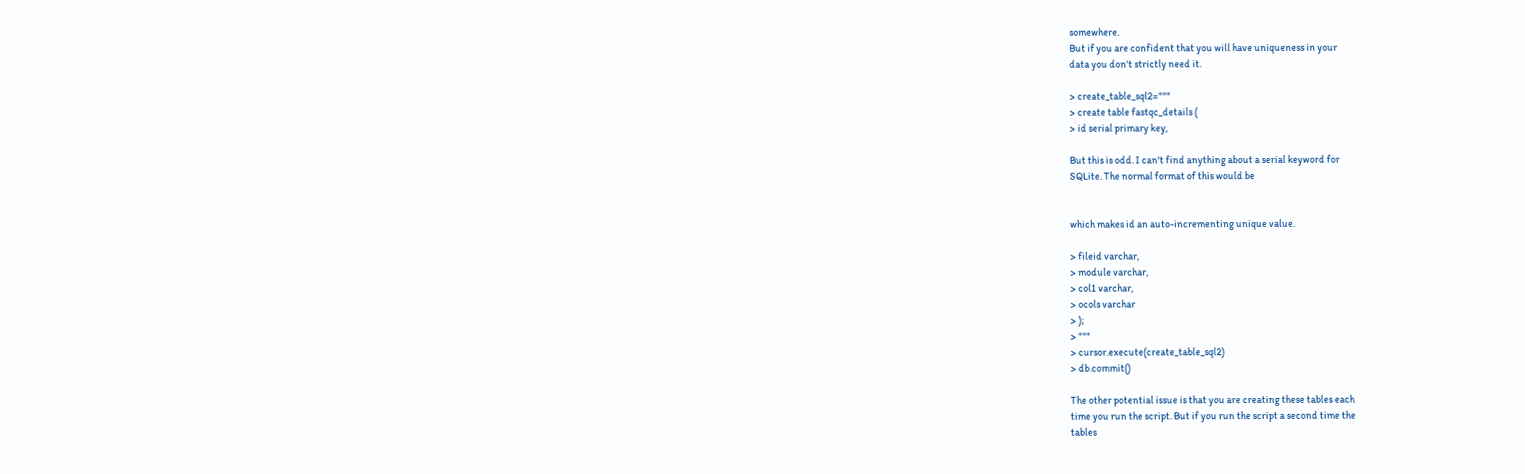somewhere.
But if you are confident that you will have uniqueness in your
data you don't strictly need it.

> create_table_sql2="""
> create table fastqc_details (
> id serial primary key,

But this is odd. I can't find anything about a serial keyword for
SQLite. The normal format of this would be


which makes id an auto-incrementing unique value.

> fileid varchar,
> module varchar,
> col1 varchar,
> ocols varchar
> );
> """
> cursor.execute(create_table_sql2)
> db.commit()

The other potential issue is that you are creating these tables each
time you run the script. But if you run the script a second time the
tables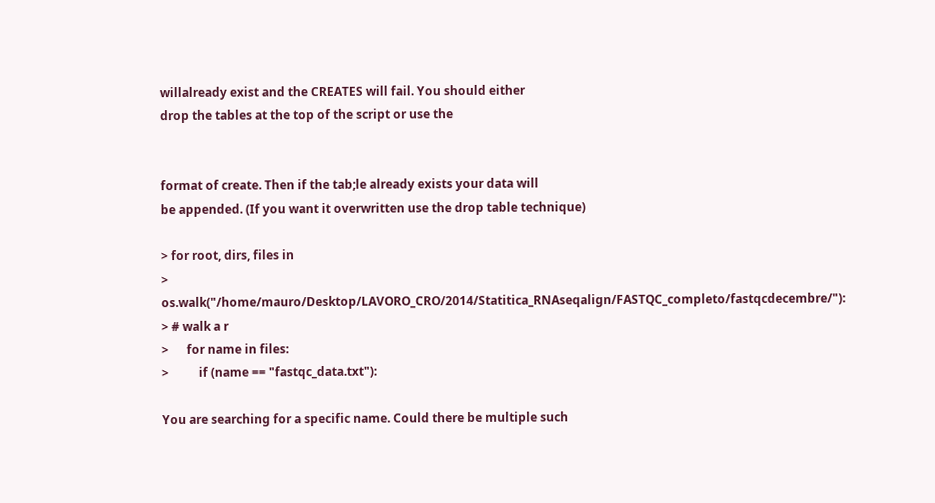willalready exist and the CREATES will fail. You should either
drop the tables at the top of the script or use the


format of create. Then if the tab;le already exists your data will
be appended. (If you want it overwritten use the drop table technique)

> for root, dirs, files in
> os.walk("/home/mauro/Desktop/LAVORO_CRO/2014/Statitica_RNAseqalign/FASTQC_completo/fastqcdecembre/"):
> # walk a r
>      for name in files:
>          if (name == "fastqc_data.txt"):

You are searching for a specific name. Could there be multiple such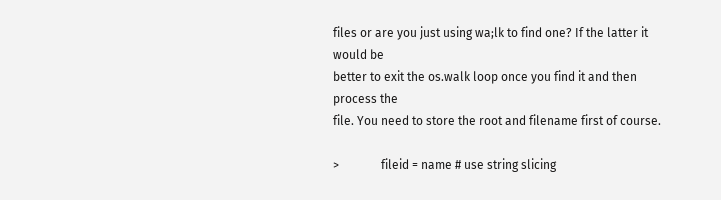files or are you just using wa;lk to find one? If the latter it would be
better to exit the os.walk loop once you find it and then process the
file. You need to store the root and filename first of course.

>              fileid = name # use string slicing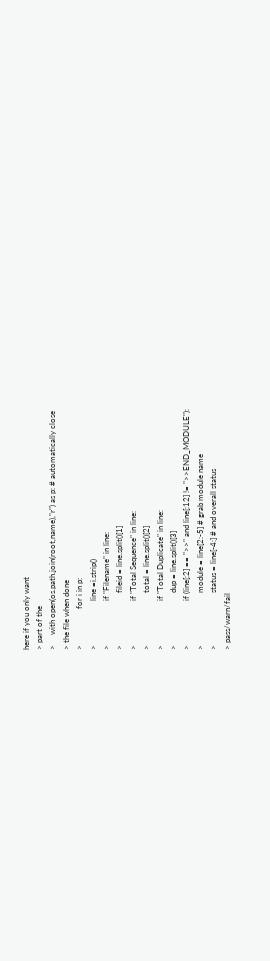here if you only want
> part of the
>     with open(os.path.join(root,name),"r") as p: # automatically close
> the file when done
>                  for i in p:
>                      line =i.strip()
>                      if "Filename" in line:
>                          fileid = line.split()[1]
>                      if "Total Sequence" in line:
>                          total = line.split()[2]
>                      if "Total Duplicate" in line:
>                          dup = line.split()[3]
>                      if (line[:2] == ">>" and line[:12] != ">>END_MODULE"):
>                          module = line[2:-5] # grab module name
>                          status = line[-4:] # and overall status
> pass/warn/fail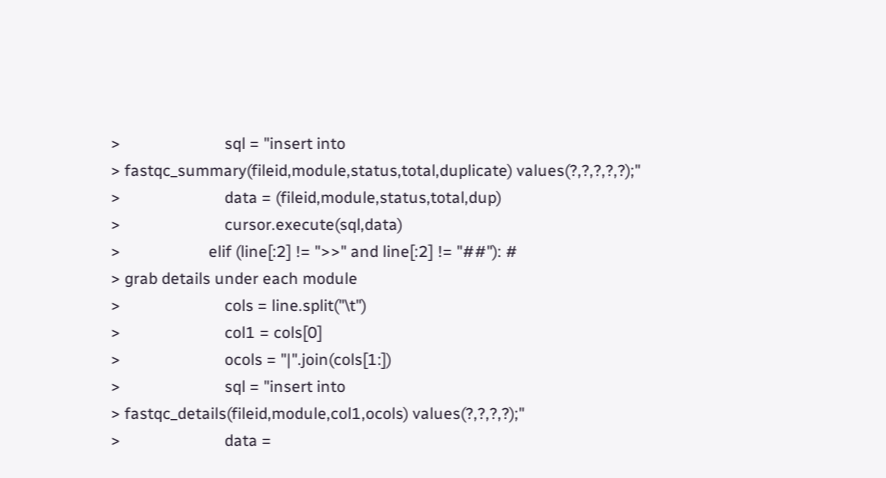>                          sql = "insert into
> fastqc_summary(fileid,module,status,total,duplicate) values(?,?,?,?,?);"
>                          data = (fileid,module,status,total,dup)
>                          cursor.execute(sql,data)
>                      elif (line[:2] != ">>" and line[:2] != "##"): #
> grab details under each module
>                          cols = line.split("\t")
>                          col1 = cols[0]
>                          ocols = "|".join(cols[1:])
>                          sql = "insert into
> fastqc_details(fileid,module,col1,ocols) values(?,?,?,?);"
>                          data =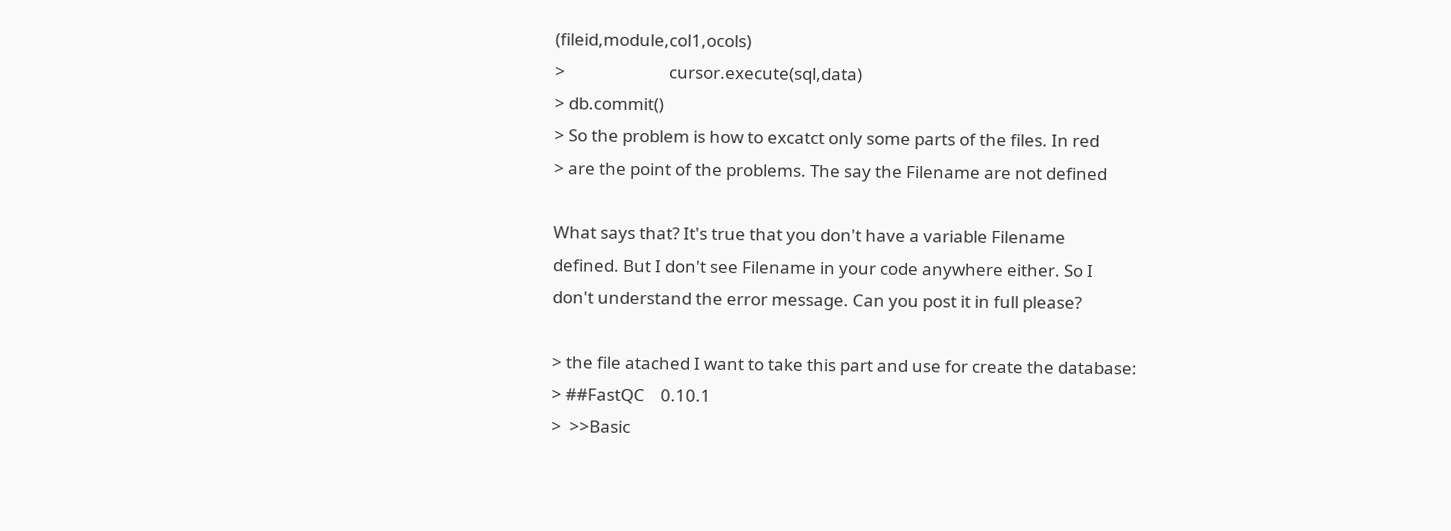(fileid,module,col1,ocols)
>                          cursor.execute(sql,data)
> db.commit()
> So the problem is how to excatct only some parts of the files. In red
> are the point of the problems. The say the Filename are not defined

What says that? It's true that you don't have a variable Filename
defined. But I don't see Filename in your code anywhere either. So I
don't understand the error message. Can you post it in full please?

> the file atached I want to take this part and use for create the database:
> ##FastQC    0.10.1
>  >>Basic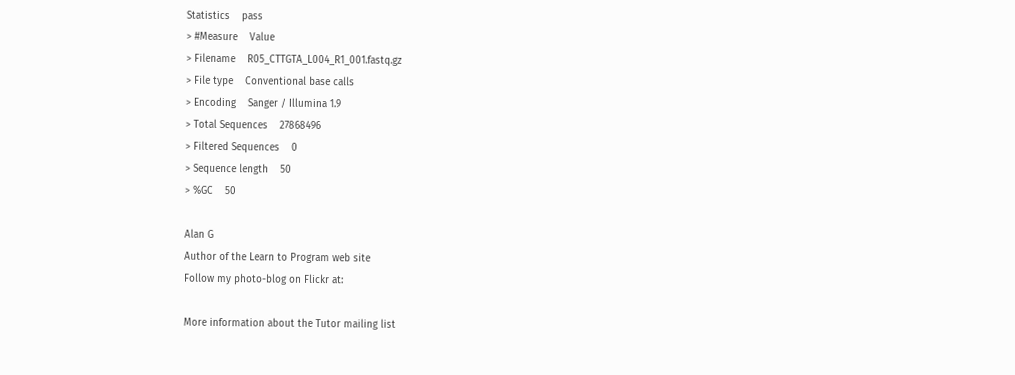Statistics    pass
> #Measure    Value
> Filename    R05_CTTGTA_L004_R1_001.fastq.gz
> File type    Conventional base calls
> Encoding    Sanger / Illumina 1.9
> Total Sequences    27868496
> Filtered Sequences    0
> Sequence length    50
> %GC    50

Alan G
Author of the Learn to Program web site
Follow my photo-blog on Flickr at:

More information about the Tutor mailing list